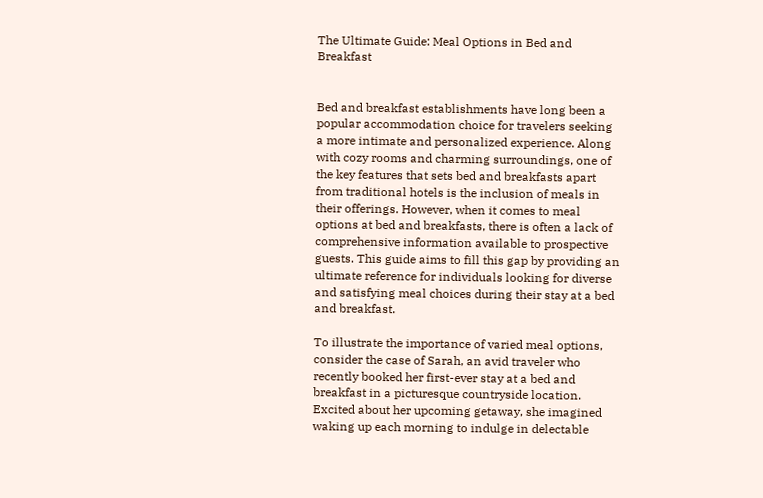The Ultimate Guide: Meal Options in Bed and Breakfast


Bed and breakfast establishments have long been a popular accommodation choice for travelers seeking a more intimate and personalized experience. Along with cozy rooms and charming surroundings, one of the key features that sets bed and breakfasts apart from traditional hotels is the inclusion of meals in their offerings. However, when it comes to meal options at bed and breakfasts, there is often a lack of comprehensive information available to prospective guests. This guide aims to fill this gap by providing an ultimate reference for individuals looking for diverse and satisfying meal choices during their stay at a bed and breakfast.

To illustrate the importance of varied meal options, consider the case of Sarah, an avid traveler who recently booked her first-ever stay at a bed and breakfast in a picturesque countryside location. Excited about her upcoming getaway, she imagined waking up each morning to indulge in delectable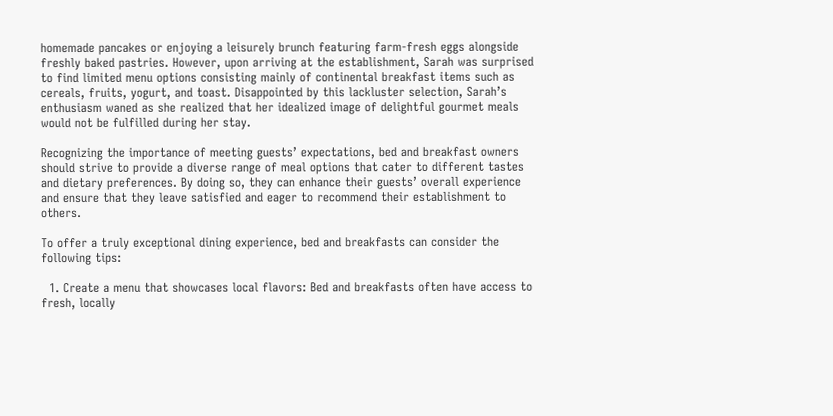homemade pancakes or enjoying a leisurely brunch featuring farm-fresh eggs alongside freshly baked pastries. However, upon arriving at the establishment, Sarah was surprised to find limited menu options consisting mainly of continental breakfast items such as cereals, fruits, yogurt, and toast. Disappointed by this lackluster selection, Sarah’s enthusiasm waned as she realized that her idealized image of delightful gourmet meals would not be fulfilled during her stay.

Recognizing the importance of meeting guests’ expectations, bed and breakfast owners should strive to provide a diverse range of meal options that cater to different tastes and dietary preferences. By doing so, they can enhance their guests’ overall experience and ensure that they leave satisfied and eager to recommend their establishment to others.

To offer a truly exceptional dining experience, bed and breakfasts can consider the following tips:

  1. Create a menu that showcases local flavors: Bed and breakfasts often have access to fresh, locally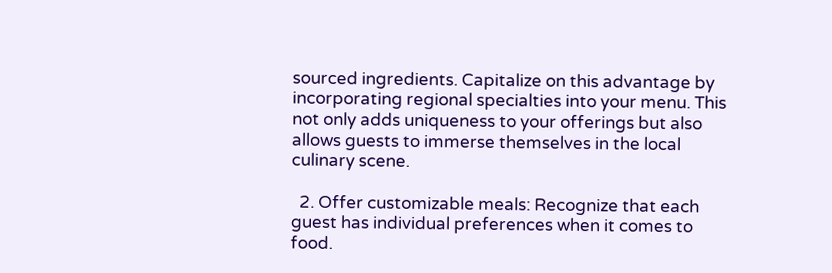sourced ingredients. Capitalize on this advantage by incorporating regional specialties into your menu. This not only adds uniqueness to your offerings but also allows guests to immerse themselves in the local culinary scene.

  2. Offer customizable meals: Recognize that each guest has individual preferences when it comes to food.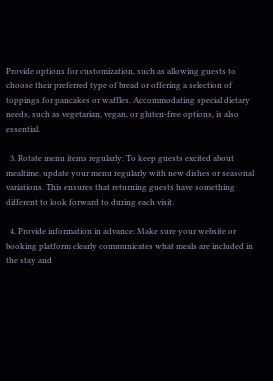Provide options for customization, such as allowing guests to choose their preferred type of bread or offering a selection of toppings for pancakes or waffles. Accommodating special dietary needs, such as vegetarian, vegan, or gluten-free options, is also essential.

  3. Rotate menu items regularly: To keep guests excited about mealtime, update your menu regularly with new dishes or seasonal variations. This ensures that returning guests have something different to look forward to during each visit.

  4. Provide information in advance: Make sure your website or booking platform clearly communicates what meals are included in the stay and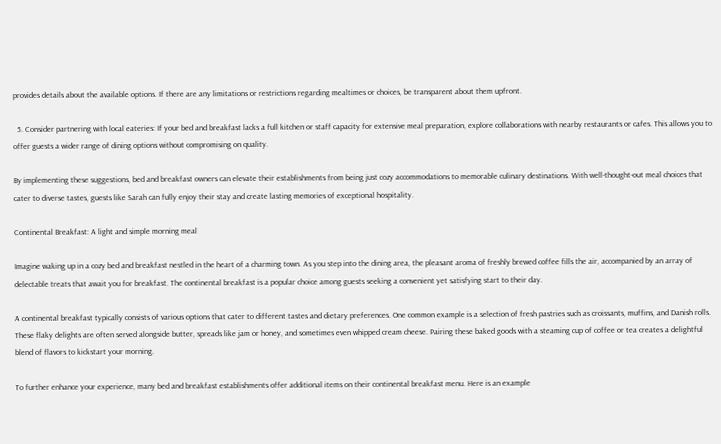provides details about the available options. If there are any limitations or restrictions regarding mealtimes or choices, be transparent about them upfront.

  5. Consider partnering with local eateries: If your bed and breakfast lacks a full kitchen or staff capacity for extensive meal preparation, explore collaborations with nearby restaurants or cafes. This allows you to offer guests a wider range of dining options without compromising on quality.

By implementing these suggestions, bed and breakfast owners can elevate their establishments from being just cozy accommodations to memorable culinary destinations. With well-thought-out meal choices that cater to diverse tastes, guests like Sarah can fully enjoy their stay and create lasting memories of exceptional hospitality.

Continental Breakfast: A light and simple morning meal

Imagine waking up in a cozy bed and breakfast nestled in the heart of a charming town. As you step into the dining area, the pleasant aroma of freshly brewed coffee fills the air, accompanied by an array of delectable treats that await you for breakfast. The continental breakfast is a popular choice among guests seeking a convenient yet satisfying start to their day.

A continental breakfast typically consists of various options that cater to different tastes and dietary preferences. One common example is a selection of fresh pastries such as croissants, muffins, and Danish rolls. These flaky delights are often served alongside butter, spreads like jam or honey, and sometimes even whipped cream cheese. Pairing these baked goods with a steaming cup of coffee or tea creates a delightful blend of flavors to kickstart your morning.

To further enhance your experience, many bed and breakfast establishments offer additional items on their continental breakfast menu. Here is an example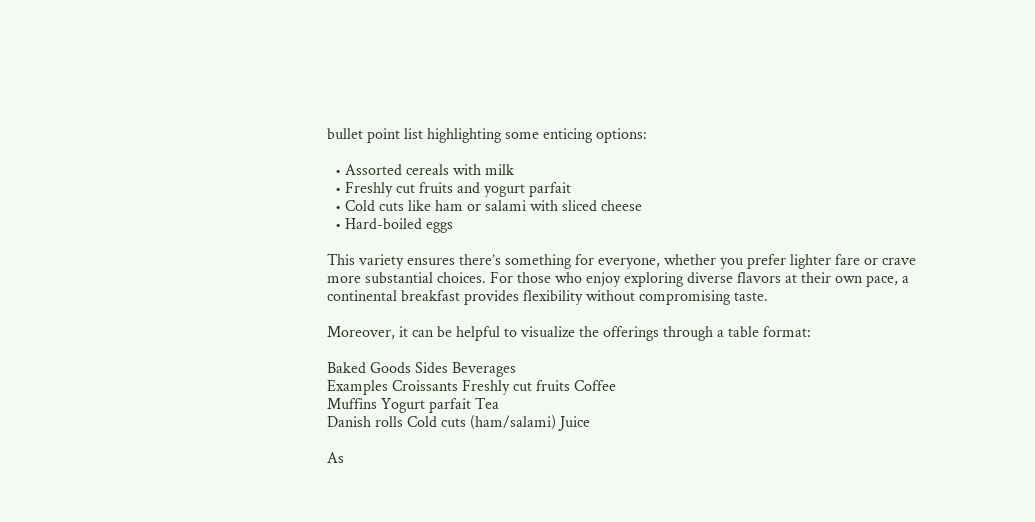bullet point list highlighting some enticing options:

  • Assorted cereals with milk
  • Freshly cut fruits and yogurt parfait
  • Cold cuts like ham or salami with sliced cheese
  • Hard-boiled eggs

This variety ensures there’s something for everyone, whether you prefer lighter fare or crave more substantial choices. For those who enjoy exploring diverse flavors at their own pace, a continental breakfast provides flexibility without compromising taste.

Moreover, it can be helpful to visualize the offerings through a table format:

Baked Goods Sides Beverages
Examples Croissants Freshly cut fruits Coffee
Muffins Yogurt parfait Tea
Danish rolls Cold cuts (ham/salami) Juice

As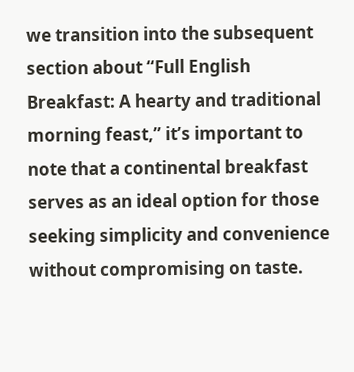we transition into the subsequent section about “Full English Breakfast: A hearty and traditional morning feast,” it’s important to note that a continental breakfast serves as an ideal option for those seeking simplicity and convenience without compromising on taste.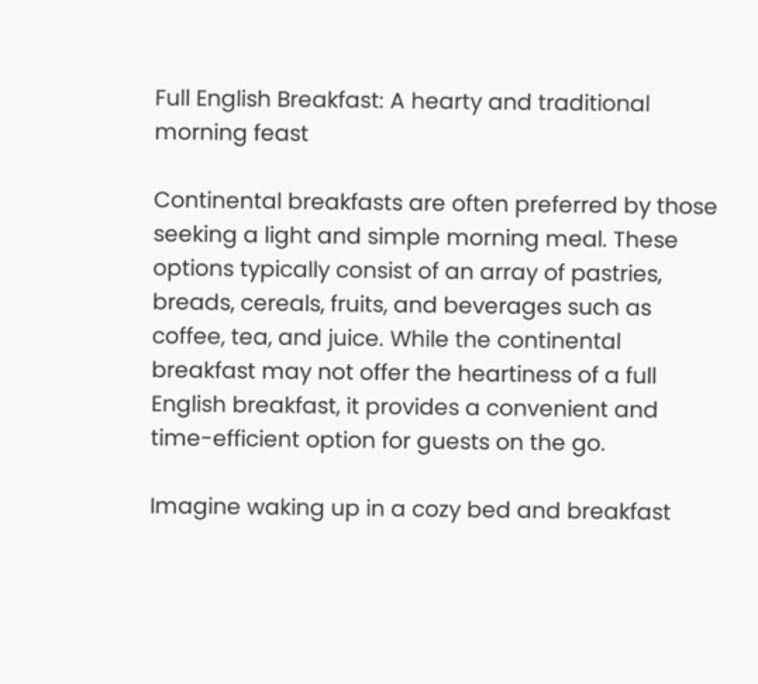Full English Breakfast: A hearty and traditional morning feast

Continental breakfasts are often preferred by those seeking a light and simple morning meal. These options typically consist of an array of pastries, breads, cereals, fruits, and beverages such as coffee, tea, and juice. While the continental breakfast may not offer the heartiness of a full English breakfast, it provides a convenient and time-efficient option for guests on the go.

Imagine waking up in a cozy bed and breakfast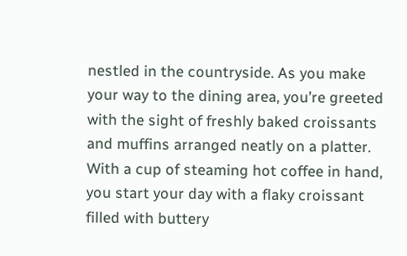nestled in the countryside. As you make your way to the dining area, you’re greeted with the sight of freshly baked croissants and muffins arranged neatly on a platter. With a cup of steaming hot coffee in hand, you start your day with a flaky croissant filled with buttery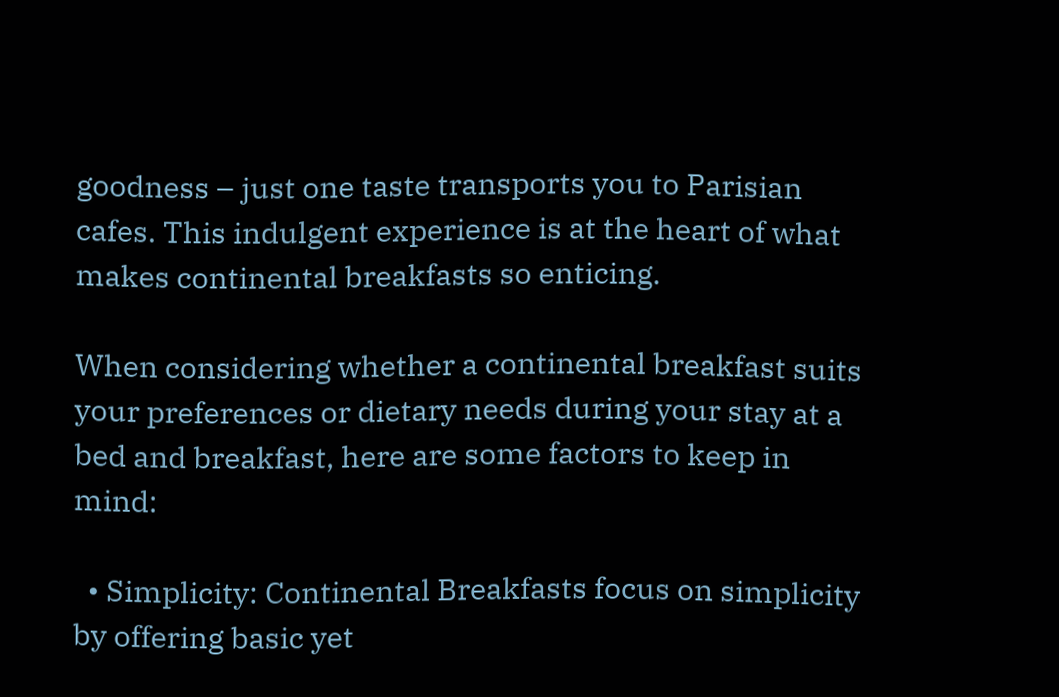goodness – just one taste transports you to Parisian cafes. This indulgent experience is at the heart of what makes continental breakfasts so enticing.

When considering whether a continental breakfast suits your preferences or dietary needs during your stay at a bed and breakfast, here are some factors to keep in mind:

  • Simplicity: Continental Breakfasts focus on simplicity by offering basic yet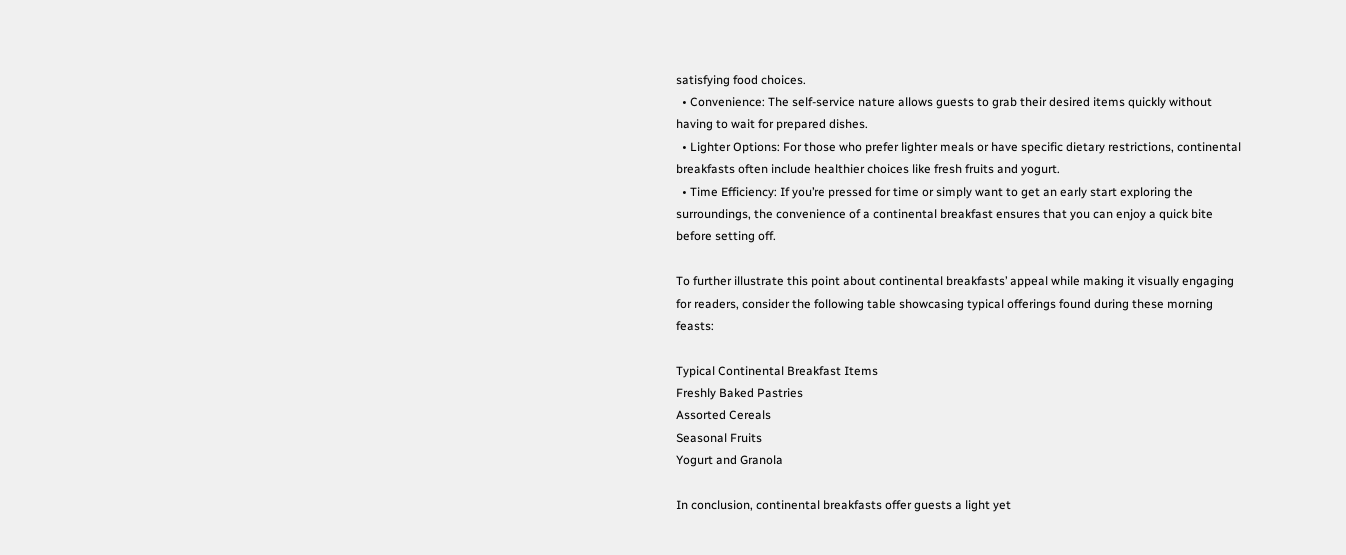satisfying food choices.
  • Convenience: The self-service nature allows guests to grab their desired items quickly without having to wait for prepared dishes.
  • Lighter Options: For those who prefer lighter meals or have specific dietary restrictions, continental breakfasts often include healthier choices like fresh fruits and yogurt.
  • Time Efficiency: If you’re pressed for time or simply want to get an early start exploring the surroundings, the convenience of a continental breakfast ensures that you can enjoy a quick bite before setting off.

To further illustrate this point about continental breakfasts’ appeal while making it visually engaging for readers, consider the following table showcasing typical offerings found during these morning feasts:

Typical Continental Breakfast Items
Freshly Baked Pastries
Assorted Cereals
Seasonal Fruits
Yogurt and Granola

In conclusion, continental breakfasts offer guests a light yet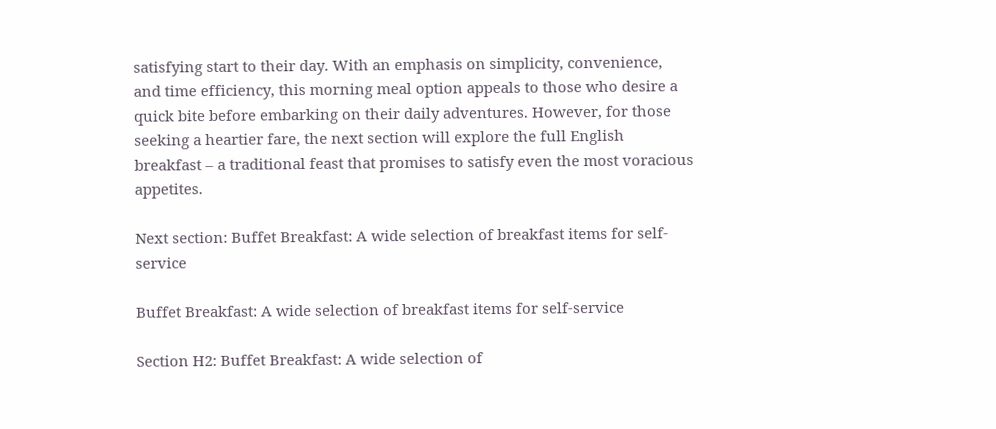satisfying start to their day. With an emphasis on simplicity, convenience, and time efficiency, this morning meal option appeals to those who desire a quick bite before embarking on their daily adventures. However, for those seeking a heartier fare, the next section will explore the full English breakfast – a traditional feast that promises to satisfy even the most voracious appetites.

Next section: Buffet Breakfast: A wide selection of breakfast items for self-service

Buffet Breakfast: A wide selection of breakfast items for self-service

Section H2: Buffet Breakfast: A wide selection of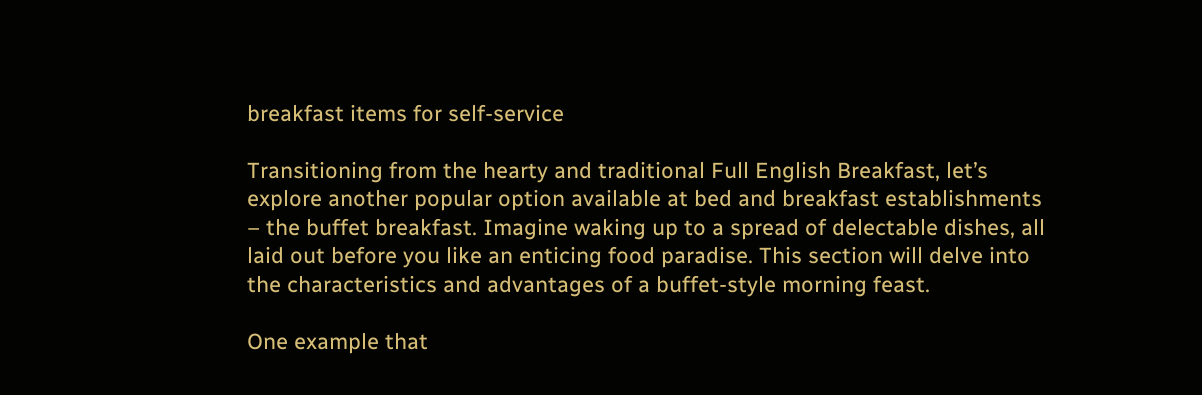breakfast items for self-service

Transitioning from the hearty and traditional Full English Breakfast, let’s explore another popular option available at bed and breakfast establishments – the buffet breakfast. Imagine waking up to a spread of delectable dishes, all laid out before you like an enticing food paradise. This section will delve into the characteristics and advantages of a buffet-style morning feast.

One example that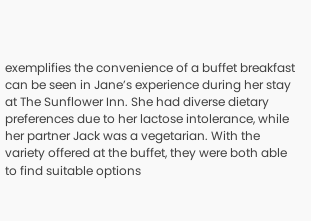exemplifies the convenience of a buffet breakfast can be seen in Jane’s experience during her stay at The Sunflower Inn. She had diverse dietary preferences due to her lactose intolerance, while her partner Jack was a vegetarian. With the variety offered at the buffet, they were both able to find suitable options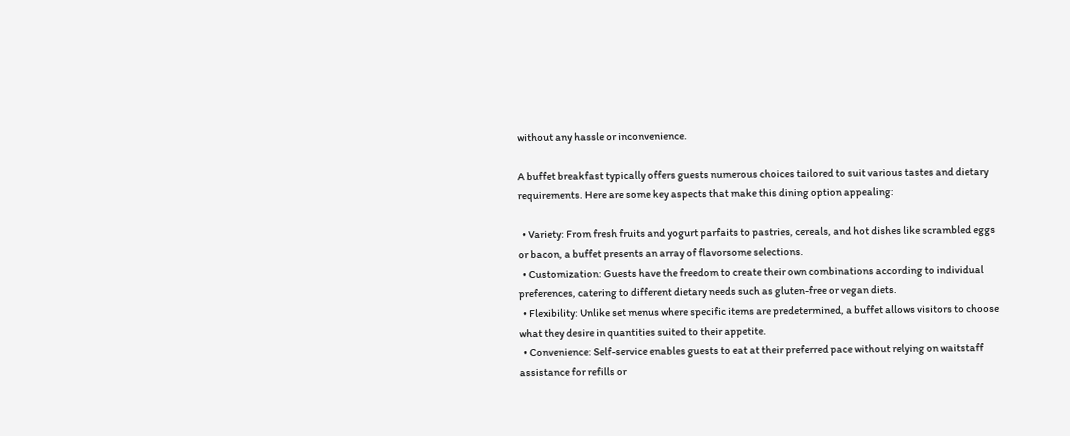without any hassle or inconvenience.

A buffet breakfast typically offers guests numerous choices tailored to suit various tastes and dietary requirements. Here are some key aspects that make this dining option appealing:

  • Variety: From fresh fruits and yogurt parfaits to pastries, cereals, and hot dishes like scrambled eggs or bacon, a buffet presents an array of flavorsome selections.
  • Customization: Guests have the freedom to create their own combinations according to individual preferences, catering to different dietary needs such as gluten-free or vegan diets.
  • Flexibility: Unlike set menus where specific items are predetermined, a buffet allows visitors to choose what they desire in quantities suited to their appetite.
  • Convenience: Self-service enables guests to eat at their preferred pace without relying on waitstaff assistance for refills or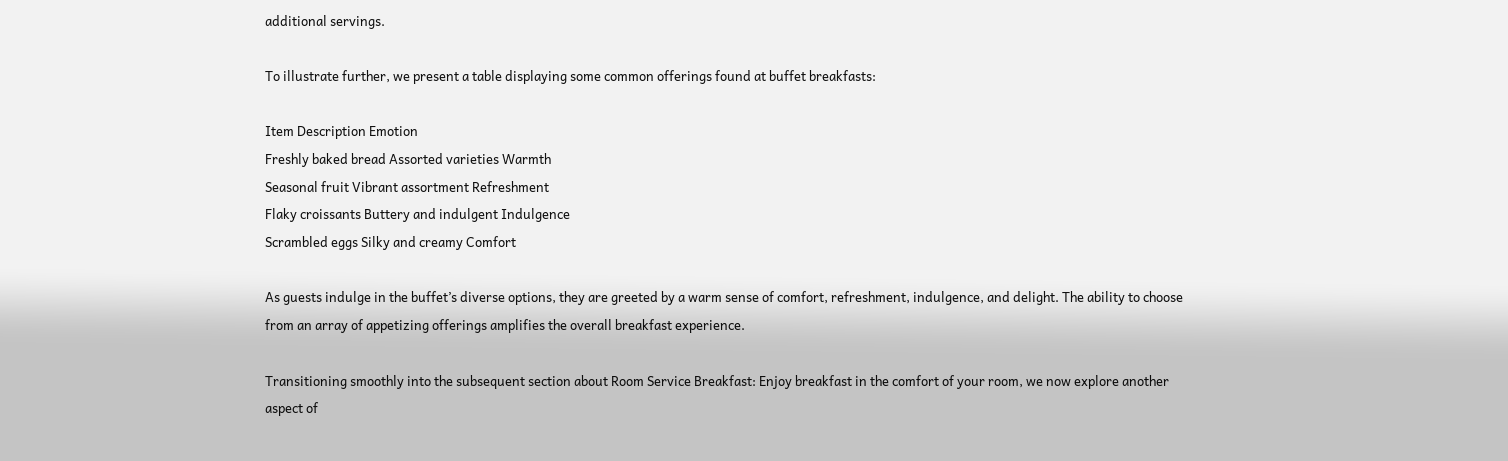additional servings.

To illustrate further, we present a table displaying some common offerings found at buffet breakfasts:

Item Description Emotion
Freshly baked bread Assorted varieties Warmth
Seasonal fruit Vibrant assortment Refreshment
Flaky croissants Buttery and indulgent Indulgence
Scrambled eggs Silky and creamy Comfort

As guests indulge in the buffet’s diverse options, they are greeted by a warm sense of comfort, refreshment, indulgence, and delight. The ability to choose from an array of appetizing offerings amplifies the overall breakfast experience.

Transitioning smoothly into the subsequent section about Room Service Breakfast: Enjoy breakfast in the comfort of your room, we now explore another aspect of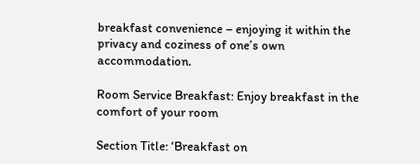breakfast convenience – enjoying it within the privacy and coziness of one’s own accommodation.

Room Service Breakfast: Enjoy breakfast in the comfort of your room

Section Title: ‘Breakfast on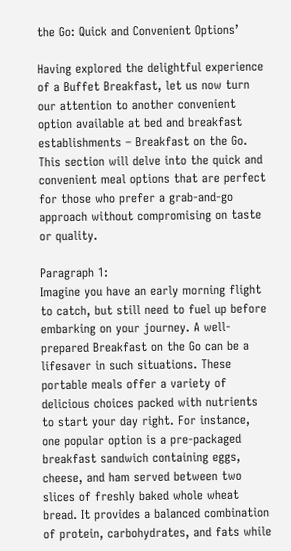the Go: Quick and Convenient Options’

Having explored the delightful experience of a Buffet Breakfast, let us now turn our attention to another convenient option available at bed and breakfast establishments – Breakfast on the Go. This section will delve into the quick and convenient meal options that are perfect for those who prefer a grab-and-go approach without compromising on taste or quality.

Paragraph 1:
Imagine you have an early morning flight to catch, but still need to fuel up before embarking on your journey. A well-prepared Breakfast on the Go can be a lifesaver in such situations. These portable meals offer a variety of delicious choices packed with nutrients to start your day right. For instance, one popular option is a pre-packaged breakfast sandwich containing eggs, cheese, and ham served between two slices of freshly baked whole wheat bread. It provides a balanced combination of protein, carbohydrates, and fats while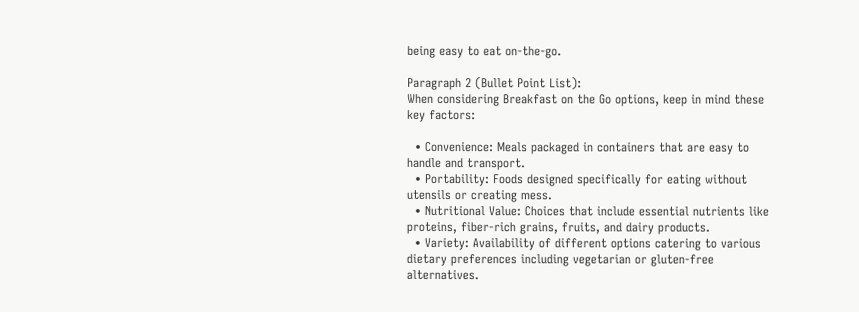being easy to eat on-the-go.

Paragraph 2 (Bullet Point List):
When considering Breakfast on the Go options, keep in mind these key factors:

  • Convenience: Meals packaged in containers that are easy to handle and transport.
  • Portability: Foods designed specifically for eating without utensils or creating mess.
  • Nutritional Value: Choices that include essential nutrients like proteins, fiber-rich grains, fruits, and dairy products.
  • Variety: Availability of different options catering to various dietary preferences including vegetarian or gluten-free alternatives.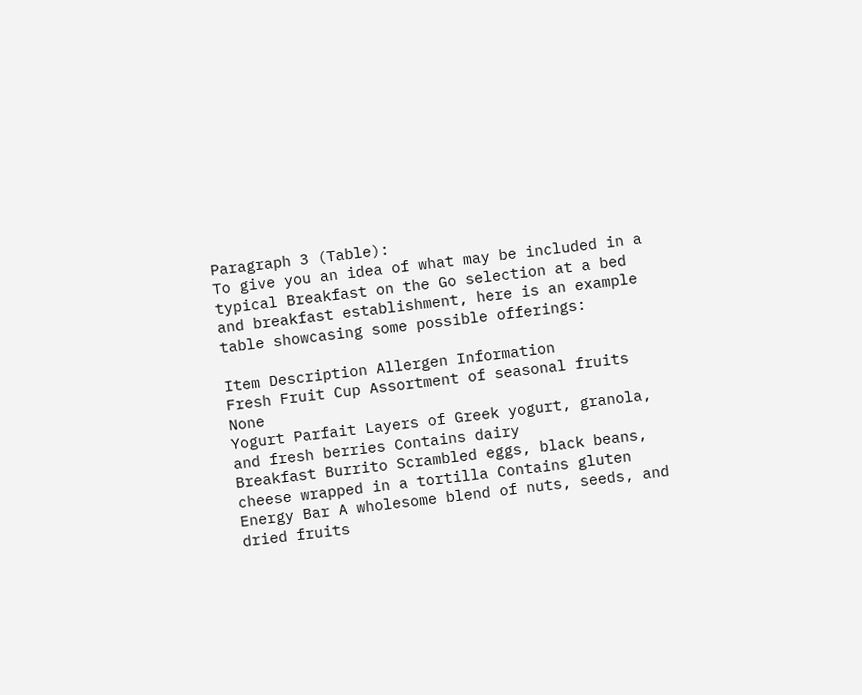Paragraph 3 (Table):
To give you an idea of what may be included in a typical Breakfast on the Go selection at a bed and breakfast establishment, here is an example table showcasing some possible offerings:

Item Description Allergen Information
Fresh Fruit Cup Assortment of seasonal fruits None
Yogurt Parfait Layers of Greek yogurt, granola, and fresh berries Contains dairy
Breakfast Burrito Scrambled eggs, black beans, cheese wrapped in a tortilla Contains gluten
Energy Bar A wholesome blend of nuts, seeds, and dried fruits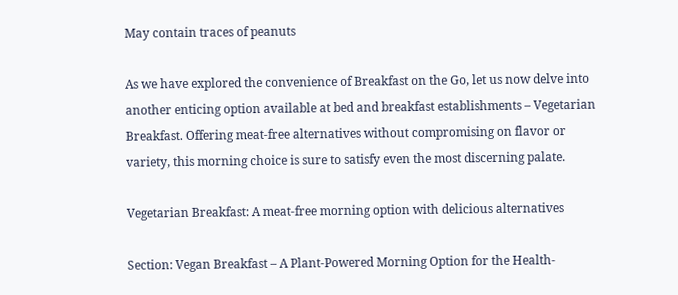May contain traces of peanuts

As we have explored the convenience of Breakfast on the Go, let us now delve into another enticing option available at bed and breakfast establishments – Vegetarian Breakfast. Offering meat-free alternatives without compromising on flavor or variety, this morning choice is sure to satisfy even the most discerning palate.

Vegetarian Breakfast: A meat-free morning option with delicious alternatives

Section: Vegan Breakfast – A Plant-Powered Morning Option for the Health-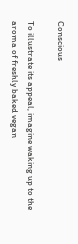Conscious

To illustrate its appeal, imagine waking up to the aroma of freshly baked vegan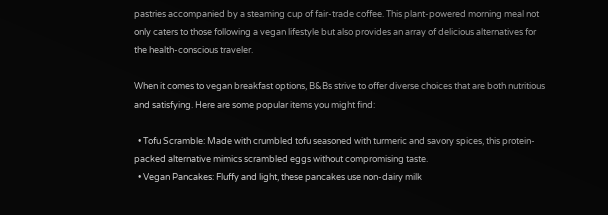pastries accompanied by a steaming cup of fair-trade coffee. This plant-powered morning meal not only caters to those following a vegan lifestyle but also provides an array of delicious alternatives for the health-conscious traveler.

When it comes to vegan breakfast options, B&Bs strive to offer diverse choices that are both nutritious and satisfying. Here are some popular items you might find:

  • Tofu Scramble: Made with crumbled tofu seasoned with turmeric and savory spices, this protein-packed alternative mimics scrambled eggs without compromising taste.
  • Vegan Pancakes: Fluffy and light, these pancakes use non-dairy milk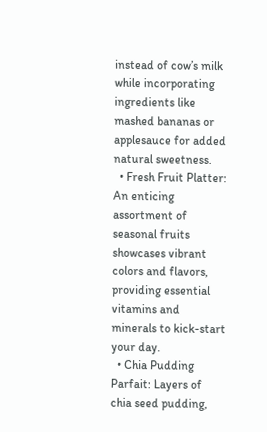instead of cow’s milk while incorporating ingredients like mashed bananas or applesauce for added natural sweetness.
  • Fresh Fruit Platter: An enticing assortment of seasonal fruits showcases vibrant colors and flavors, providing essential vitamins and minerals to kick-start your day.
  • Chia Pudding Parfait: Layers of chia seed pudding,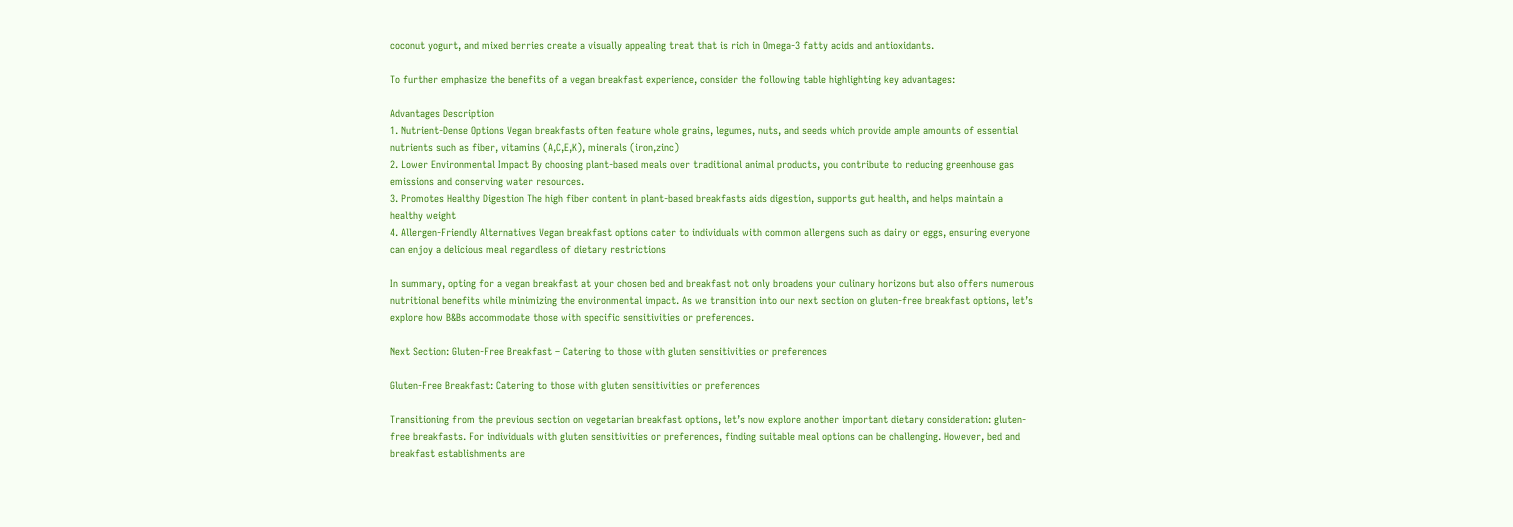coconut yogurt, and mixed berries create a visually appealing treat that is rich in Omega-3 fatty acids and antioxidants.

To further emphasize the benefits of a vegan breakfast experience, consider the following table highlighting key advantages:

Advantages Description
1. Nutrient-Dense Options Vegan breakfasts often feature whole grains, legumes, nuts, and seeds which provide ample amounts of essential nutrients such as fiber, vitamins (A,C,E,K), minerals (iron,zinc)
2. Lower Environmental Impact By choosing plant-based meals over traditional animal products, you contribute to reducing greenhouse gas emissions and conserving water resources.
3. Promotes Healthy Digestion The high fiber content in plant-based breakfasts aids digestion, supports gut health, and helps maintain a healthy weight
4. Allergen-Friendly Alternatives Vegan breakfast options cater to individuals with common allergens such as dairy or eggs, ensuring everyone can enjoy a delicious meal regardless of dietary restrictions

In summary, opting for a vegan breakfast at your chosen bed and breakfast not only broadens your culinary horizons but also offers numerous nutritional benefits while minimizing the environmental impact. As we transition into our next section on gluten-free breakfast options, let’s explore how B&Bs accommodate those with specific sensitivities or preferences.

Next Section: Gluten-Free Breakfast – Catering to those with gluten sensitivities or preferences

Gluten-Free Breakfast: Catering to those with gluten sensitivities or preferences

Transitioning from the previous section on vegetarian breakfast options, let’s now explore another important dietary consideration: gluten-free breakfasts. For individuals with gluten sensitivities or preferences, finding suitable meal options can be challenging. However, bed and breakfast establishments are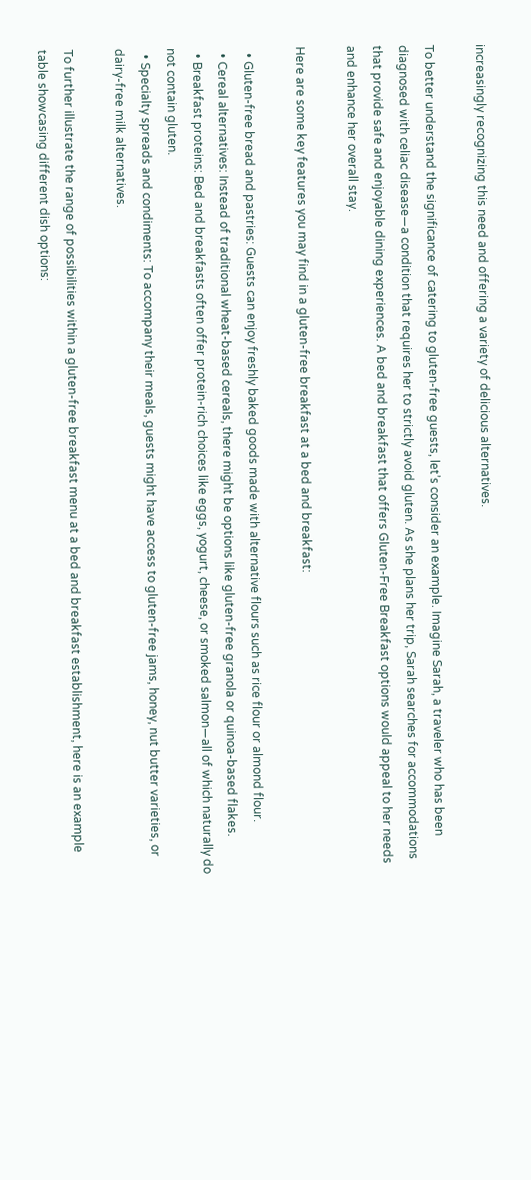increasingly recognizing this need and offering a variety of delicious alternatives.

To better understand the significance of catering to gluten-free guests, let’s consider an example. Imagine Sarah, a traveler who has been diagnosed with celiac disease—a condition that requires her to strictly avoid gluten. As she plans her trip, Sarah searches for accommodations that provide safe and enjoyable dining experiences. A bed and breakfast that offers Gluten-Free Breakfast options would appeal to her needs and enhance her overall stay.

Here are some key features you may find in a gluten-free breakfast at a bed and breakfast:

  • Gluten-free bread and pastries: Guests can enjoy freshly baked goods made with alternative flours such as rice flour or almond flour.
  • Cereal alternatives: Instead of traditional wheat-based cereals, there might be options like gluten-free granola or quinoa-based flakes.
  • Breakfast proteins: Bed and breakfasts often offer protein-rich choices like eggs, yogurt, cheese, or smoked salmon—all of which naturally do not contain gluten.
  • Specialty spreads and condiments: To accompany their meals, guests might have access to gluten-free jams, honey, nut butter varieties, or dairy-free milk alternatives.

To further illustrate the range of possibilities within a gluten-free breakfast menu at a bed and breakfast establishment, here is an example table showcasing different dish options: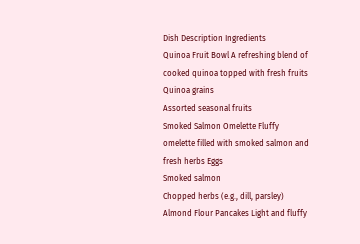Dish Description Ingredients
Quinoa Fruit Bowl A refreshing blend of cooked quinoa topped with fresh fruits Quinoa grains
Assorted seasonal fruits
Smoked Salmon Omelette Fluffy omelette filled with smoked salmon and fresh herbs Eggs
Smoked salmon
Chopped herbs (e.g., dill, parsley)
Almond Flour Pancakes Light and fluffy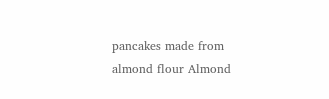pancakes made from almond flour Almond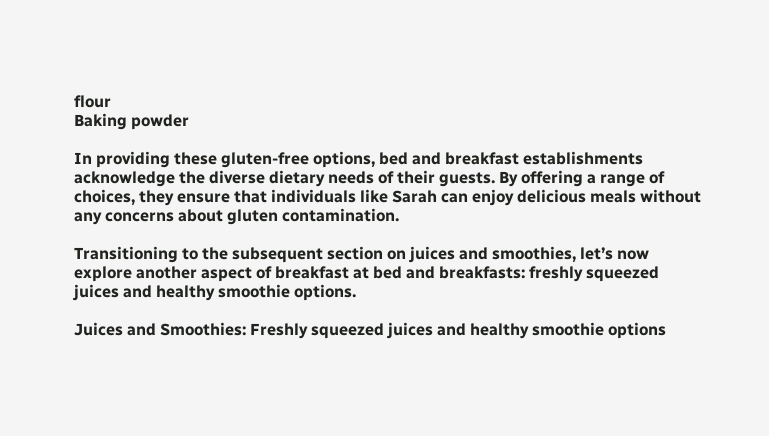flour
Baking powder

In providing these gluten-free options, bed and breakfast establishments acknowledge the diverse dietary needs of their guests. By offering a range of choices, they ensure that individuals like Sarah can enjoy delicious meals without any concerns about gluten contamination.

Transitioning to the subsequent section on juices and smoothies, let’s now explore another aspect of breakfast at bed and breakfasts: freshly squeezed juices and healthy smoothie options.

Juices and Smoothies: Freshly squeezed juices and healthy smoothie options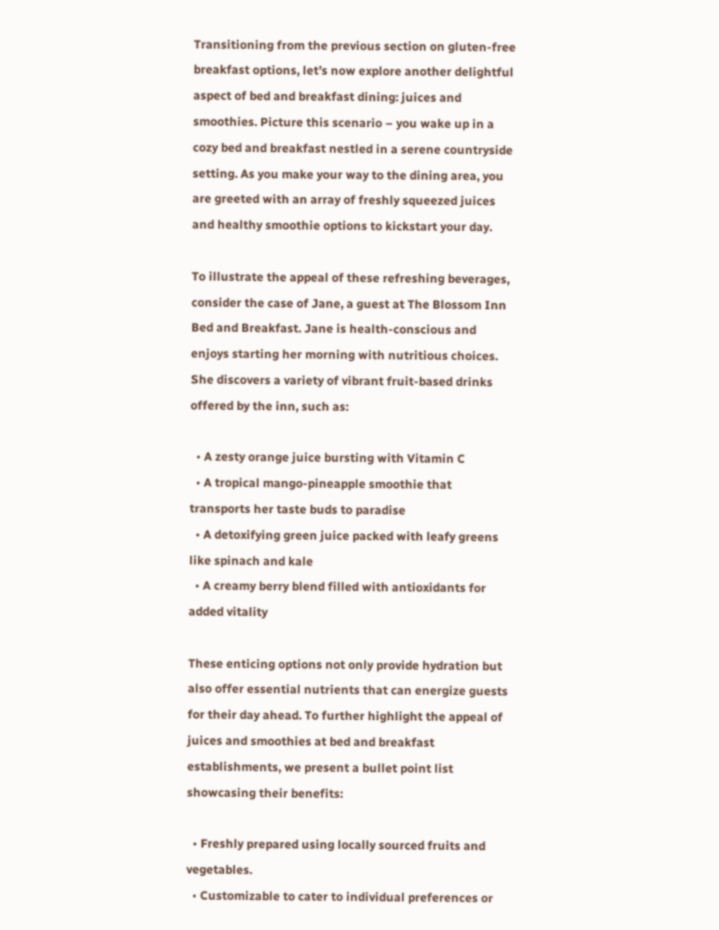Transitioning from the previous section on gluten-free breakfast options, let’s now explore another delightful aspect of bed and breakfast dining: juices and smoothies. Picture this scenario – you wake up in a cozy bed and breakfast nestled in a serene countryside setting. As you make your way to the dining area, you are greeted with an array of freshly squeezed juices and healthy smoothie options to kickstart your day.

To illustrate the appeal of these refreshing beverages, consider the case of Jane, a guest at The Blossom Inn Bed and Breakfast. Jane is health-conscious and enjoys starting her morning with nutritious choices. She discovers a variety of vibrant fruit-based drinks offered by the inn, such as:

  • A zesty orange juice bursting with Vitamin C
  • A tropical mango-pineapple smoothie that transports her taste buds to paradise
  • A detoxifying green juice packed with leafy greens like spinach and kale
  • A creamy berry blend filled with antioxidants for added vitality

These enticing options not only provide hydration but also offer essential nutrients that can energize guests for their day ahead. To further highlight the appeal of juices and smoothies at bed and breakfast establishments, we present a bullet point list showcasing their benefits:

  • Freshly prepared using locally sourced fruits and vegetables.
  • Customizable to cater to individual preferences or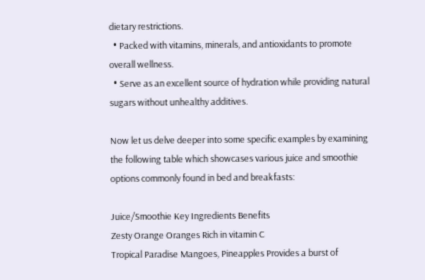dietary restrictions.
  • Packed with vitamins, minerals, and antioxidants to promote overall wellness.
  • Serve as an excellent source of hydration while providing natural sugars without unhealthy additives.

Now let us delve deeper into some specific examples by examining the following table which showcases various juice and smoothie options commonly found in bed and breakfasts:

Juice/Smoothie Key Ingredients Benefits
Zesty Orange Oranges Rich in vitamin C
Tropical Paradise Mangoes, Pineapples Provides a burst of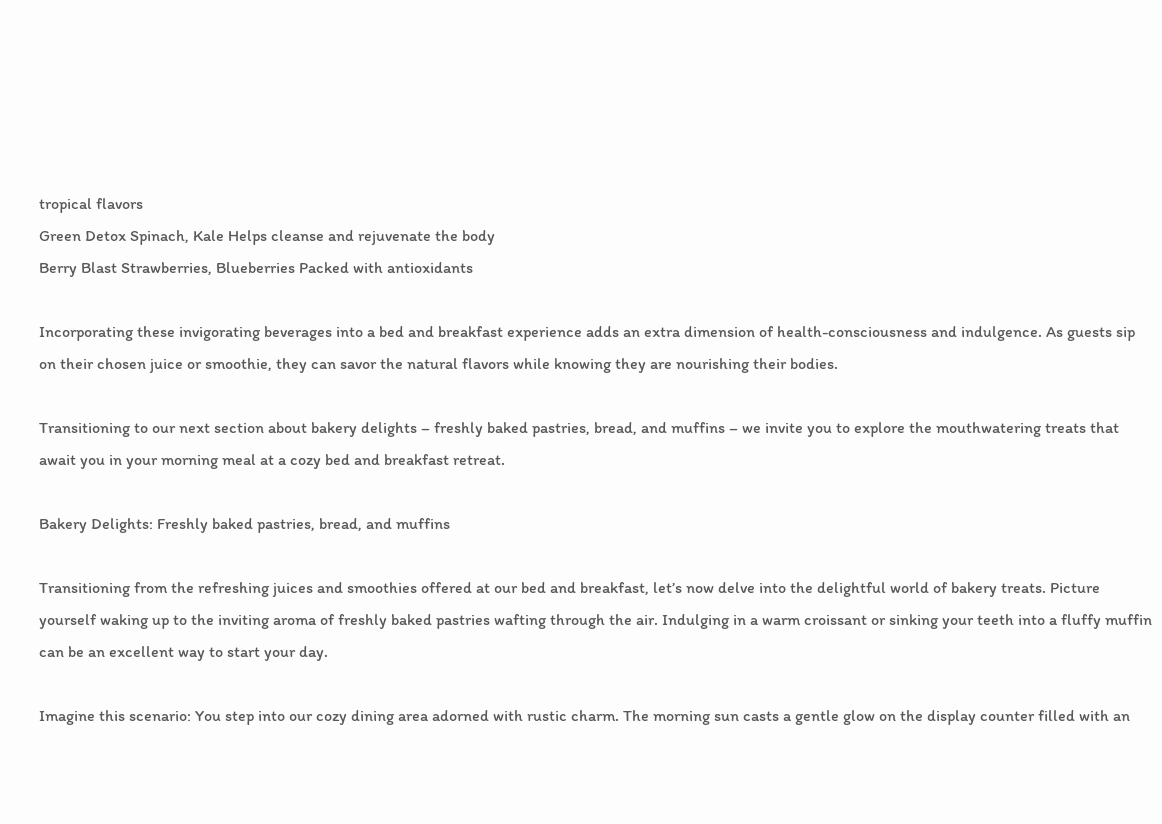tropical flavors
Green Detox Spinach, Kale Helps cleanse and rejuvenate the body
Berry Blast Strawberries, Blueberries Packed with antioxidants

Incorporating these invigorating beverages into a bed and breakfast experience adds an extra dimension of health-consciousness and indulgence. As guests sip on their chosen juice or smoothie, they can savor the natural flavors while knowing they are nourishing their bodies.

Transitioning to our next section about bakery delights – freshly baked pastries, bread, and muffins – we invite you to explore the mouthwatering treats that await you in your morning meal at a cozy bed and breakfast retreat.

Bakery Delights: Freshly baked pastries, bread, and muffins

Transitioning from the refreshing juices and smoothies offered at our bed and breakfast, let’s now delve into the delightful world of bakery treats. Picture yourself waking up to the inviting aroma of freshly baked pastries wafting through the air. Indulging in a warm croissant or sinking your teeth into a fluffy muffin can be an excellent way to start your day.

Imagine this scenario: You step into our cozy dining area adorned with rustic charm. The morning sun casts a gentle glow on the display counter filled with an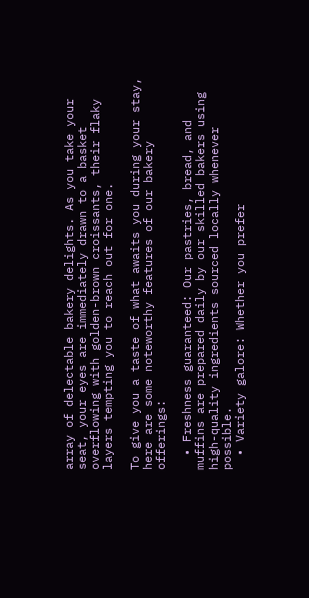array of delectable bakery delights. As you take your seat, your eyes are immediately drawn to a basket overflowing with golden-brown croissants, their flaky layers tempting you to reach out for one.

To give you a taste of what awaits you during your stay, here are some noteworthy features of our bakery offerings:

  • Freshness guaranteed: Our pastries, bread, and muffins are prepared daily by our skilled bakers using high-quality ingredients sourced locally whenever possible.
  • Variety galore: Whether you prefer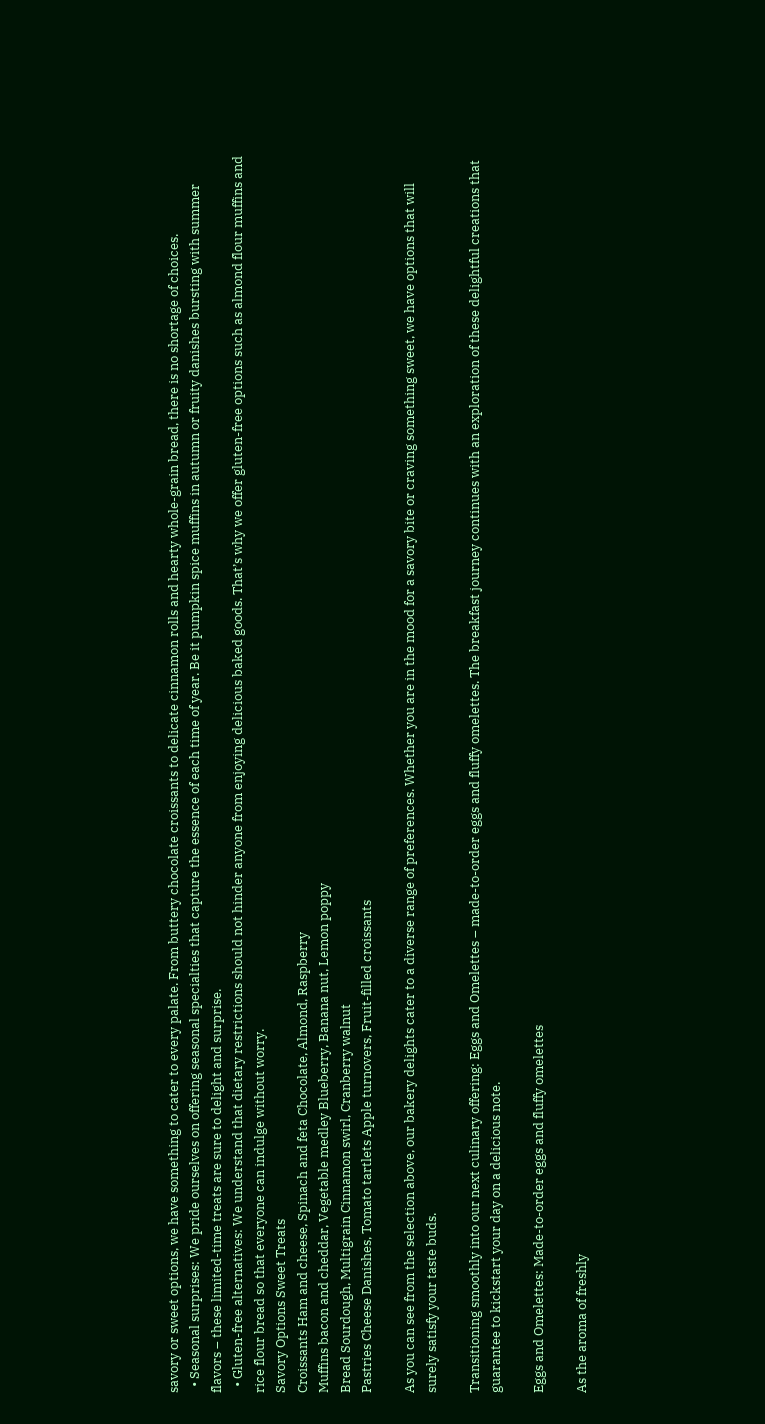savory or sweet options, we have something to cater to every palate. From buttery chocolate croissants to delicate cinnamon rolls and hearty whole-grain bread, there is no shortage of choices.
  • Seasonal surprises: We pride ourselves on offering seasonal specialties that capture the essence of each time of year. Be it pumpkin spice muffins in autumn or fruity danishes bursting with summer flavors – these limited-time treats are sure to delight and surprise.
  • Gluten-free alternatives: We understand that dietary restrictions should not hinder anyone from enjoying delicious baked goods. That’s why we offer gluten-free options such as almond flour muffins and rice flour bread so that everyone can indulge without worry.
Savory Options Sweet Treats
Croissants Ham and cheese, Spinach and feta Chocolate, Almond, Raspberry
Muffins bacon and cheddar, Vegetable medley Blueberry, Banana nut, Lemon poppy
Bread Sourdough, Multigrain Cinnamon swirl, Cranberry walnut
Pastries Cheese Danishes, Tomato tartlets Apple turnovers, Fruit-filled croissants

As you can see from the selection above, our bakery delights cater to a diverse range of preferences. Whether you are in the mood for a savory bite or craving something sweet, we have options that will surely satisfy your taste buds.

Transitioning smoothly into our next culinary offering: Eggs and Omelettes – made-to-order eggs and fluffy omelettes. The breakfast journey continues with an exploration of these delightful creations that guarantee to kickstart your day on a delicious note.

Eggs and Omelettes: Made-to-order eggs and fluffy omelettes

As the aroma of freshly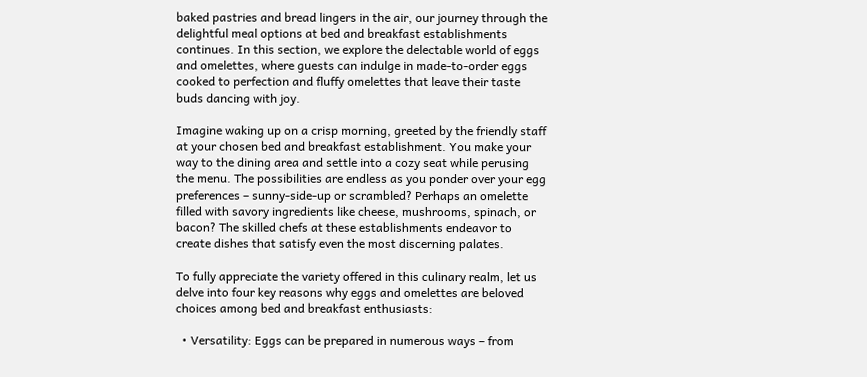baked pastries and bread lingers in the air, our journey through the delightful meal options at bed and breakfast establishments continues. In this section, we explore the delectable world of eggs and omelettes, where guests can indulge in made-to-order eggs cooked to perfection and fluffy omelettes that leave their taste buds dancing with joy.

Imagine waking up on a crisp morning, greeted by the friendly staff at your chosen bed and breakfast establishment. You make your way to the dining area and settle into a cozy seat while perusing the menu. The possibilities are endless as you ponder over your egg preferences – sunny-side-up or scrambled? Perhaps an omelette filled with savory ingredients like cheese, mushrooms, spinach, or bacon? The skilled chefs at these establishments endeavor to create dishes that satisfy even the most discerning palates.

To fully appreciate the variety offered in this culinary realm, let us delve into four key reasons why eggs and omelettes are beloved choices among bed and breakfast enthusiasts:

  • Versatility: Eggs can be prepared in numerous ways – from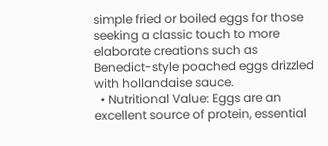simple fried or boiled eggs for those seeking a classic touch to more elaborate creations such as Benedict-style poached eggs drizzled with hollandaise sauce.
  • Nutritional Value: Eggs are an excellent source of protein, essential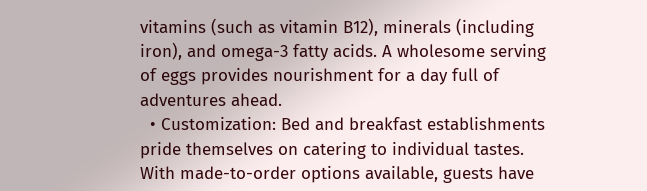vitamins (such as vitamin B12), minerals (including iron), and omega-3 fatty acids. A wholesome serving of eggs provides nourishment for a day full of adventures ahead.
  • Customization: Bed and breakfast establishments pride themselves on catering to individual tastes. With made-to-order options available, guests have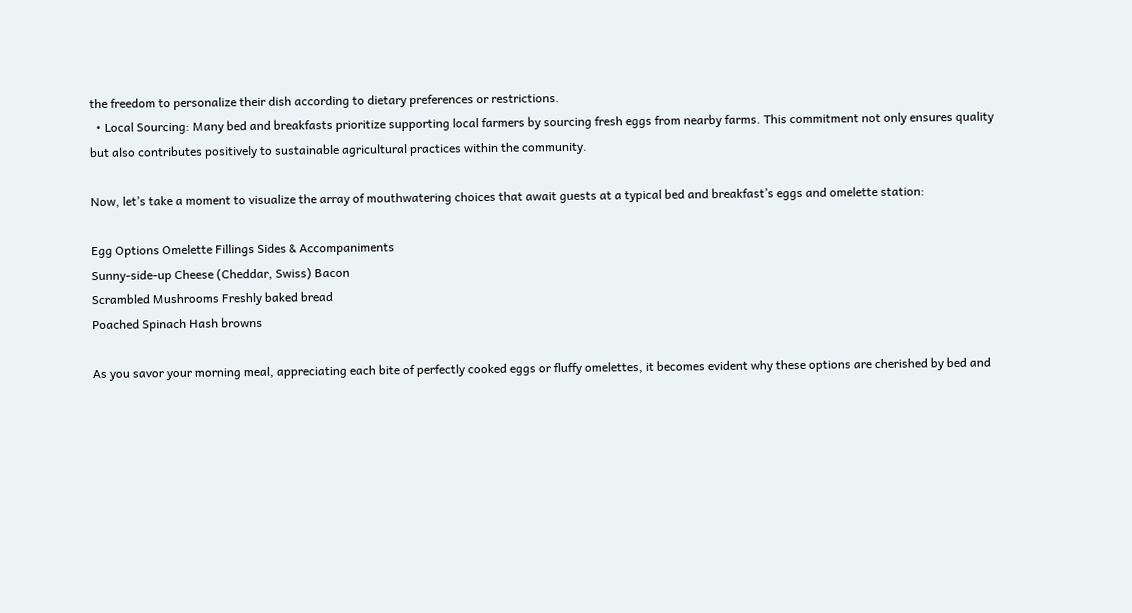the freedom to personalize their dish according to dietary preferences or restrictions.
  • Local Sourcing: Many bed and breakfasts prioritize supporting local farmers by sourcing fresh eggs from nearby farms. This commitment not only ensures quality but also contributes positively to sustainable agricultural practices within the community.

Now, let’s take a moment to visualize the array of mouthwatering choices that await guests at a typical bed and breakfast’s eggs and omelette station:

Egg Options Omelette Fillings Sides & Accompaniments
Sunny-side-up Cheese (Cheddar, Swiss) Bacon
Scrambled Mushrooms Freshly baked bread
Poached Spinach Hash browns

As you savor your morning meal, appreciating each bite of perfectly cooked eggs or fluffy omelettes, it becomes evident why these options are cherished by bed and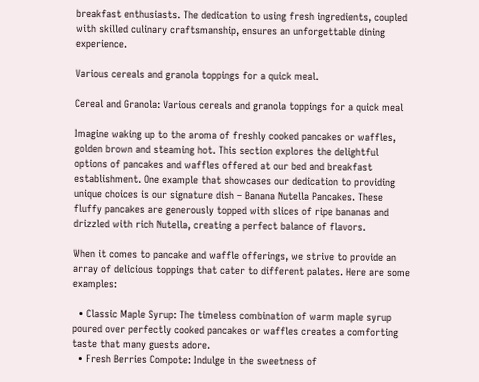breakfast enthusiasts. The dedication to using fresh ingredients, coupled with skilled culinary craftsmanship, ensures an unforgettable dining experience.

Various cereals and granola toppings for a quick meal.

Cereal and Granola: Various cereals and granola toppings for a quick meal

Imagine waking up to the aroma of freshly cooked pancakes or waffles, golden brown and steaming hot. This section explores the delightful options of pancakes and waffles offered at our bed and breakfast establishment. One example that showcases our dedication to providing unique choices is our signature dish – Banana Nutella Pancakes. These fluffy pancakes are generously topped with slices of ripe bananas and drizzled with rich Nutella, creating a perfect balance of flavors.

When it comes to pancake and waffle offerings, we strive to provide an array of delicious toppings that cater to different palates. Here are some examples:

  • Classic Maple Syrup: The timeless combination of warm maple syrup poured over perfectly cooked pancakes or waffles creates a comforting taste that many guests adore.
  • Fresh Berries Compote: Indulge in the sweetness of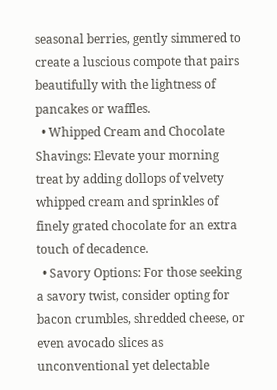seasonal berries, gently simmered to create a luscious compote that pairs beautifully with the lightness of pancakes or waffles.
  • Whipped Cream and Chocolate Shavings: Elevate your morning treat by adding dollops of velvety whipped cream and sprinkles of finely grated chocolate for an extra touch of decadence.
  • Savory Options: For those seeking a savory twist, consider opting for bacon crumbles, shredded cheese, or even avocado slices as unconventional yet delectable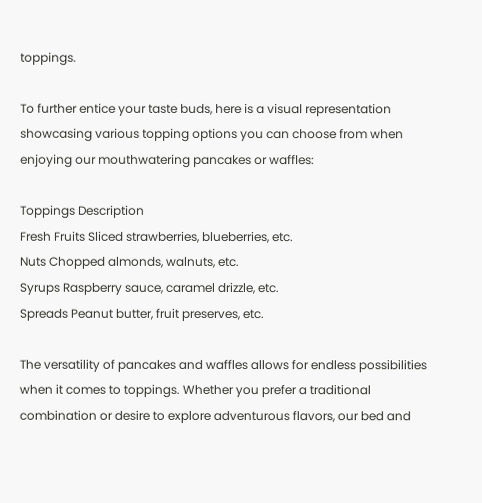toppings.

To further entice your taste buds, here is a visual representation showcasing various topping options you can choose from when enjoying our mouthwatering pancakes or waffles:

Toppings Description
Fresh Fruits Sliced strawberries, blueberries, etc.
Nuts Chopped almonds, walnuts, etc.
Syrups Raspberry sauce, caramel drizzle, etc.
Spreads Peanut butter, fruit preserves, etc.

The versatility of pancakes and waffles allows for endless possibilities when it comes to toppings. Whether you prefer a traditional combination or desire to explore adventurous flavors, our bed and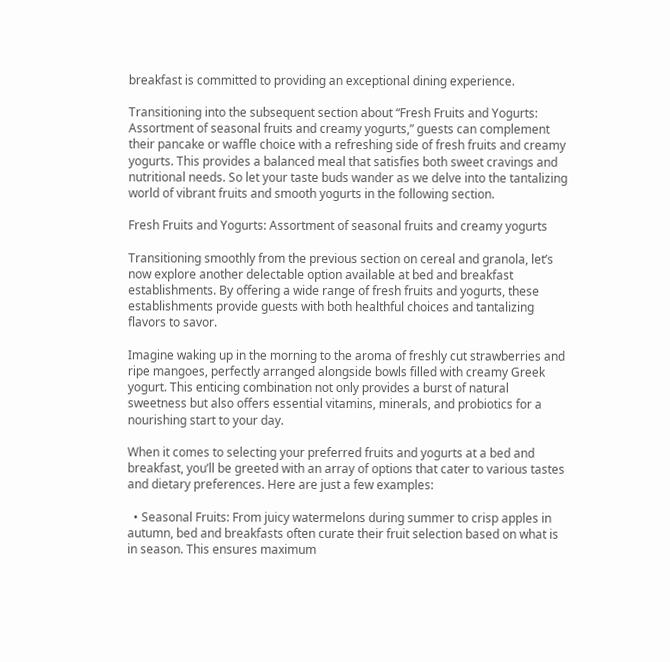breakfast is committed to providing an exceptional dining experience.

Transitioning into the subsequent section about “Fresh Fruits and Yogurts: Assortment of seasonal fruits and creamy yogurts,” guests can complement their pancake or waffle choice with a refreshing side of fresh fruits and creamy yogurts. This provides a balanced meal that satisfies both sweet cravings and nutritional needs. So let your taste buds wander as we delve into the tantalizing world of vibrant fruits and smooth yogurts in the following section.

Fresh Fruits and Yogurts: Assortment of seasonal fruits and creamy yogurts

Transitioning smoothly from the previous section on cereal and granola, let’s now explore another delectable option available at bed and breakfast establishments. By offering a wide range of fresh fruits and yogurts, these establishments provide guests with both healthful choices and tantalizing flavors to savor.

Imagine waking up in the morning to the aroma of freshly cut strawberries and ripe mangoes, perfectly arranged alongside bowls filled with creamy Greek yogurt. This enticing combination not only provides a burst of natural sweetness but also offers essential vitamins, minerals, and probiotics for a nourishing start to your day.

When it comes to selecting your preferred fruits and yogurts at a bed and breakfast, you’ll be greeted with an array of options that cater to various tastes and dietary preferences. Here are just a few examples:

  • Seasonal Fruits: From juicy watermelons during summer to crisp apples in autumn, bed and breakfasts often curate their fruit selection based on what is in season. This ensures maximum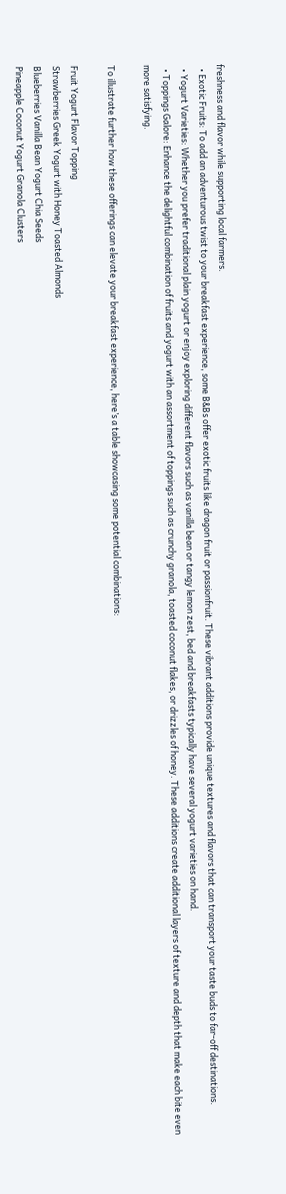freshness and flavor while supporting local farmers.
  • Exotic Fruits: To add an adventurous twist to your breakfast experience, some B&Bs offer exotic fruits like dragon fruit or passionfruit. These vibrant additions provide unique textures and flavors that can transport your taste buds to far-off destinations.
  • Yogurt Varieties: Whether you prefer traditional plain yogurt or enjoy exploring different flavors such as vanilla bean or tangy lemon zest, bed and breakfasts typically have several yogurt varieties on hand.
  • Toppings Galore: Enhance the delightful combination of fruits and yogurt with an assortment of toppings such as crunchy granola, toasted coconut flakes, or drizzles of honey. These additions create additional layers of texture and depth that make each bite even more satisfying.

To illustrate further how these offerings can elevate your breakfast experience, here’s a table showcasing some potential combinations:

Fruit Yogurt Flavor Topping
Strawberries Greek Yogurt with Honey Toasted Almonds
Blueberries Vanilla Bean Yogurt Chia Seeds
Pineapple Coconut Yogurt Granola Clusters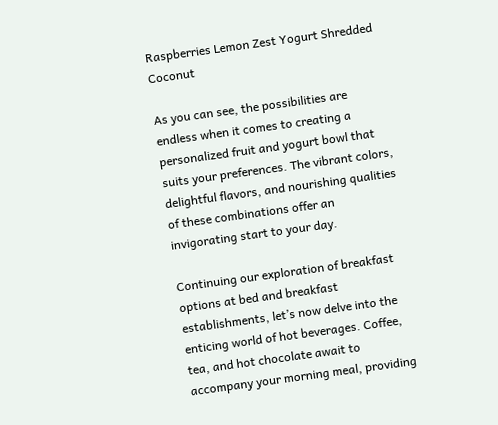Raspberries Lemon Zest Yogurt Shredded Coconut

As you can see, the possibilities are endless when it comes to creating a personalized fruit and yogurt bowl that suits your preferences. The vibrant colors, delightful flavors, and nourishing qualities of these combinations offer an invigorating start to your day.

Continuing our exploration of breakfast options at bed and breakfast establishments, let’s now delve into the enticing world of hot beverages. Coffee, tea, and hot chocolate await to accompany your morning meal, providing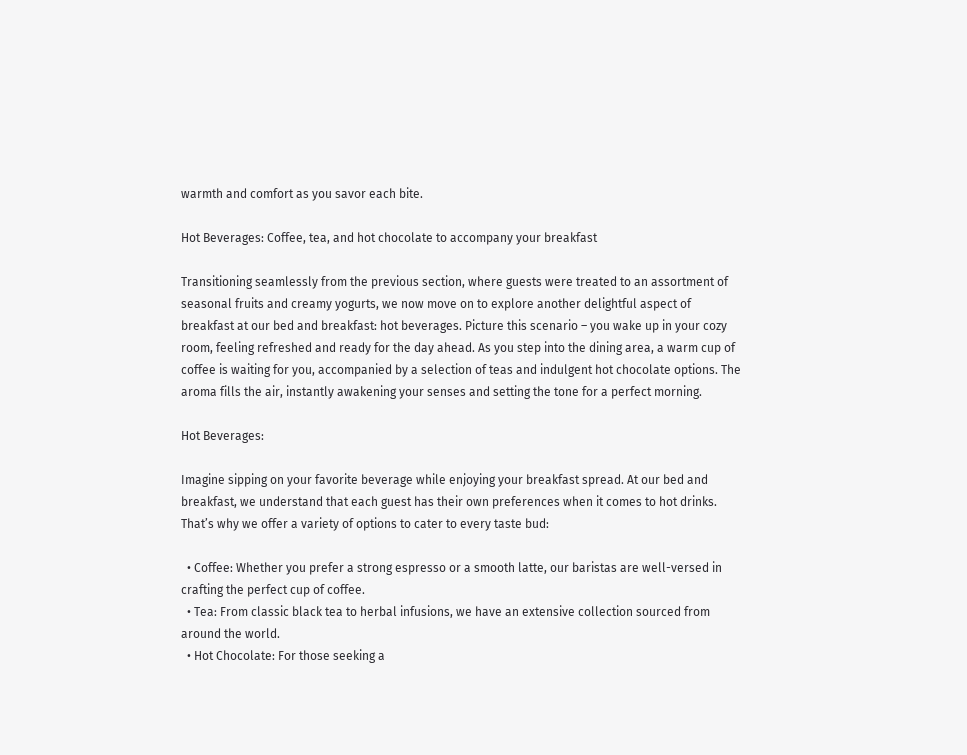warmth and comfort as you savor each bite.

Hot Beverages: Coffee, tea, and hot chocolate to accompany your breakfast

Transitioning seamlessly from the previous section, where guests were treated to an assortment of seasonal fruits and creamy yogurts, we now move on to explore another delightful aspect of breakfast at our bed and breakfast: hot beverages. Picture this scenario – you wake up in your cozy room, feeling refreshed and ready for the day ahead. As you step into the dining area, a warm cup of coffee is waiting for you, accompanied by a selection of teas and indulgent hot chocolate options. The aroma fills the air, instantly awakening your senses and setting the tone for a perfect morning.

Hot Beverages:

Imagine sipping on your favorite beverage while enjoying your breakfast spread. At our bed and breakfast, we understand that each guest has their own preferences when it comes to hot drinks. That’s why we offer a variety of options to cater to every taste bud:

  • Coffee: Whether you prefer a strong espresso or a smooth latte, our baristas are well-versed in crafting the perfect cup of coffee.
  • Tea: From classic black tea to herbal infusions, we have an extensive collection sourced from around the world.
  • Hot Chocolate: For those seeking a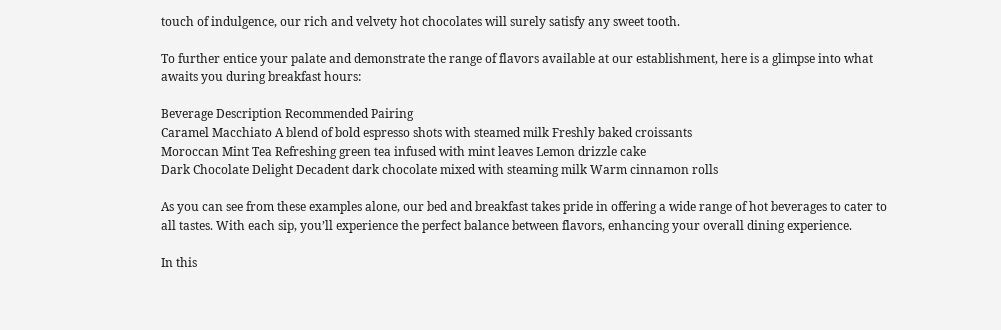touch of indulgence, our rich and velvety hot chocolates will surely satisfy any sweet tooth.

To further entice your palate and demonstrate the range of flavors available at our establishment, here is a glimpse into what awaits you during breakfast hours:

Beverage Description Recommended Pairing
Caramel Macchiato A blend of bold espresso shots with steamed milk Freshly baked croissants
Moroccan Mint Tea Refreshing green tea infused with mint leaves Lemon drizzle cake
Dark Chocolate Delight Decadent dark chocolate mixed with steaming milk Warm cinnamon rolls

As you can see from these examples alone, our bed and breakfast takes pride in offering a wide range of hot beverages to cater to all tastes. With each sip, you’ll experience the perfect balance between flavors, enhancing your overall dining experience.

In this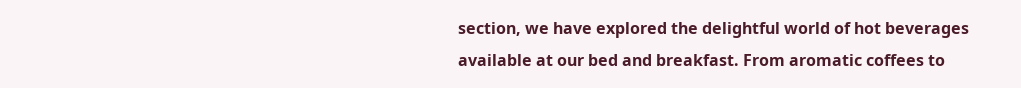section, we have explored the delightful world of hot beverages available at our bed and breakfast. From aromatic coffees to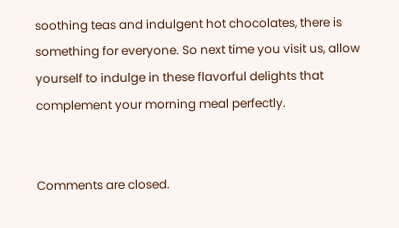soothing teas and indulgent hot chocolates, there is something for everyone. So next time you visit us, allow yourself to indulge in these flavorful delights that complement your morning meal perfectly.


Comments are closed.